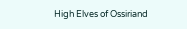High Elves of Ossiriand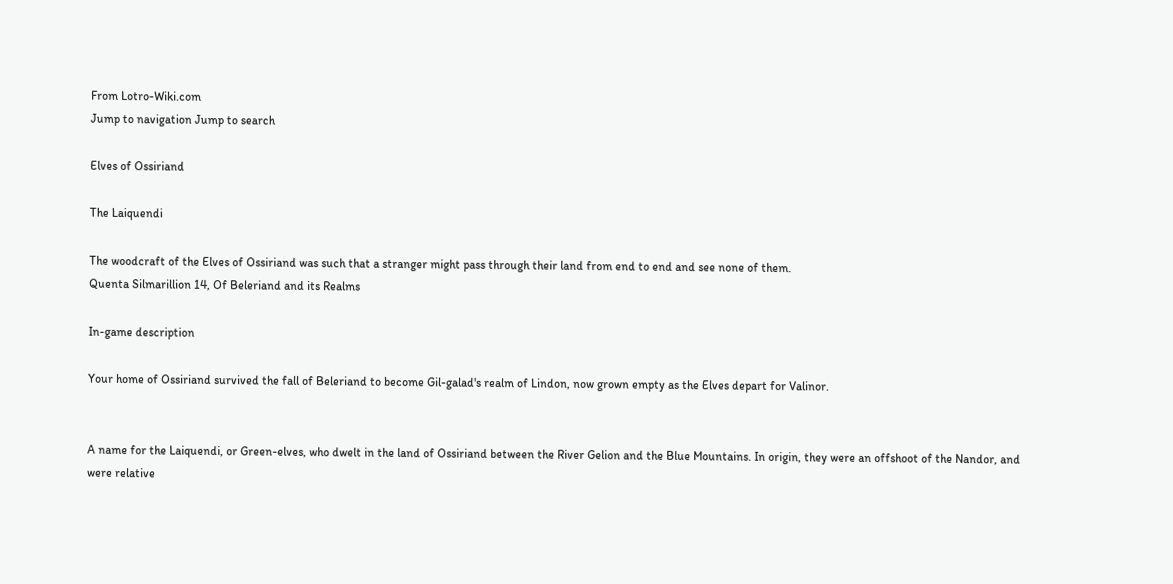From Lotro-Wiki.com
Jump to navigation Jump to search

Elves of Ossiriand

The Laiquendi

The woodcraft of the Elves of Ossiriand was such that a stranger might pass through their land from end to end and see none of them.
Quenta Silmarillion 14, Of Beleriand and its Realms

In-game description

Your home of Ossiriand survived the fall of Beleriand to become Gil-galad's realm of Lindon, now grown empty as the Elves depart for Valinor.


A name for the Laiquendi, or Green-elves, who dwelt in the land of Ossiriand between the River Gelion and the Blue Mountains. In origin, they were an offshoot of the Nandor, and were relative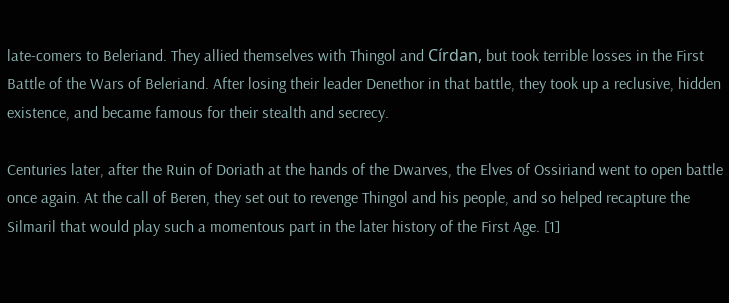late-comers to Beleriand. They allied themselves with Thingol and Círdan, but took terrible losses in the First Battle of the Wars of Beleriand. After losing their leader Denethor in that battle, they took up a reclusive, hidden existence, and became famous for their stealth and secrecy.

Centuries later, after the Ruin of Doriath at the hands of the Dwarves, the Elves of Ossiriand went to open battle once again. At the call of Beren, they set out to revenge Thingol and his people, and so helped recapture the Silmaril that would play such a momentous part in the later history of the First Age. [1]